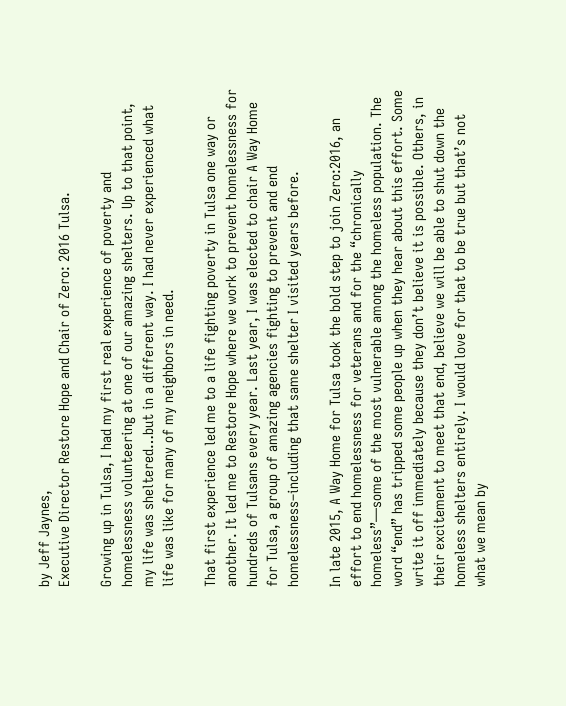by Jeff Jaynes,
Executive Director Restore Hope and Chair of Zero: 2016 Tulsa.

Growing up in Tulsa, I had my first real experience of poverty and homelessness volunteering at one of our amazing shelters. Up to that point, my life was sheltered…but in a different way. I had never experienced what life was like for many of my neighbors in need.

That first experience led me to a life fighting poverty in Tulsa one way or another. It led me to Restore Hope where we work to prevent homelessness for hundreds of Tulsans every year. Last year, I was elected to chair A Way Home for Tulsa, a group of amazing agencies fighting to prevent and end homelessness–including that same shelter I visited years before.

In late 2015, A Way Home for Tulsa took the bold step to join Zero:2016, an effort to end homelessness for veterans and for the “chronically homeless”—some of the most vulnerable among the homeless population. The word “end” has tripped some people up when they hear about this effort. Some write it off immediately because they don’t believe it is possible. Others, in their excitement to meet that end, believe we will be able to shut down the homeless shelters entirely. I would love for that to be true but that’s not what we mean by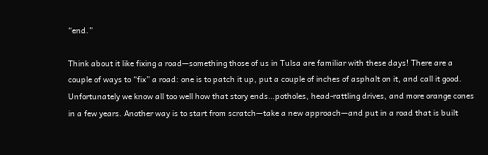“end.”

Think about it like fixing a road—something those of us in Tulsa are familiar with these days! There are a couple of ways to “fix” a road: one is to patch it up, put a couple of inches of asphalt on it, and call it good. Unfortunately we know all too well how that story ends…potholes, head-rattling drives, and more orange cones in a few years. Another way is to start from scratch—take a new approach—and put in a road that is built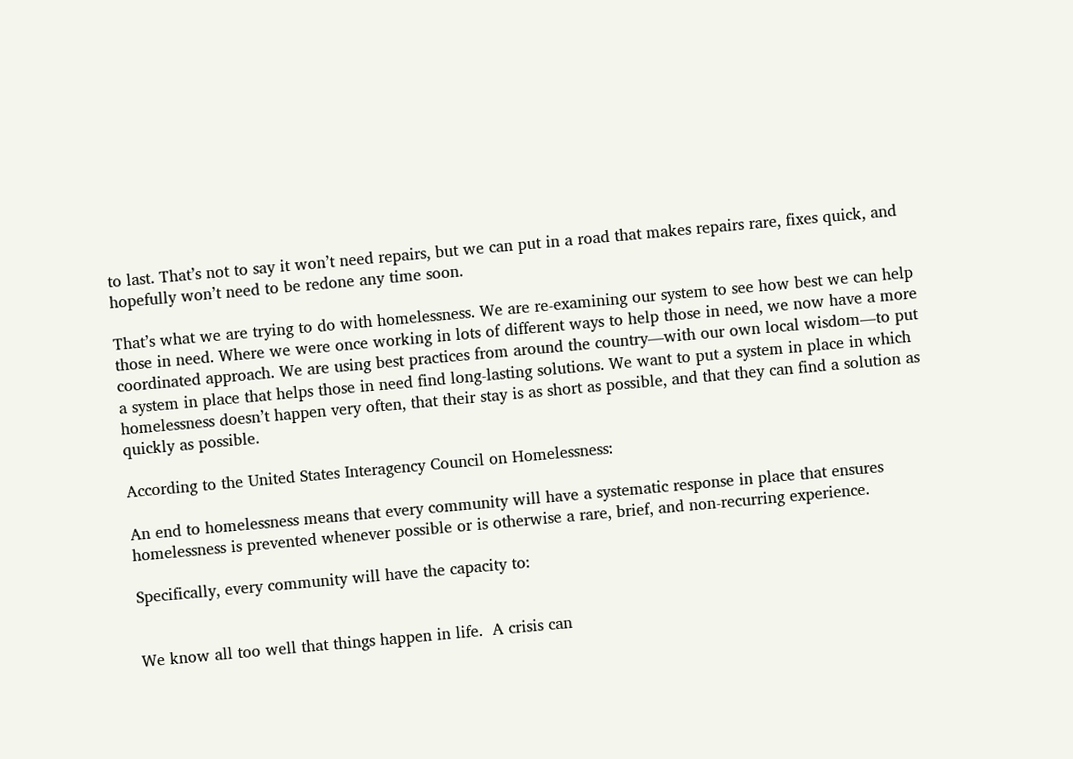to last. That’s not to say it won’t need repairs, but we can put in a road that makes repairs rare, fixes quick, and hopefully won’t need to be redone any time soon.

That’s what we are trying to do with homelessness. We are re-examining our system to see how best we can help those in need. Where we were once working in lots of different ways to help those in need, we now have a more coordinated approach. We are using best practices from around the country—with our own local wisdom—to put a system in place that helps those in need find long-lasting solutions. We want to put a system in place in which homelessness doesn’t happen very often, that their stay is as short as possible, and that they can find a solution as quickly as possible.

According to the United States Interagency Council on Homelessness:

An end to homelessness means that every community will have a systematic response in place that ensures homelessness is prevented whenever possible or is otherwise a rare, brief, and non-recurring experience.

Specifically, every community will have the capacity to:


We know all too well that things happen in life.  A crisis can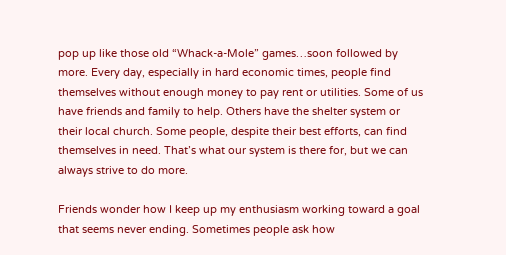pop up like those old “Whack-a-Mole” games…soon followed by more. Every day, especially in hard economic times, people find themselves without enough money to pay rent or utilities. Some of us have friends and family to help. Others have the shelter system or their local church. Some people, despite their best efforts, can find themselves in need. That’s what our system is there for, but we can always strive to do more.

Friends wonder how I keep up my enthusiasm working toward a goal that seems never ending. Sometimes people ask how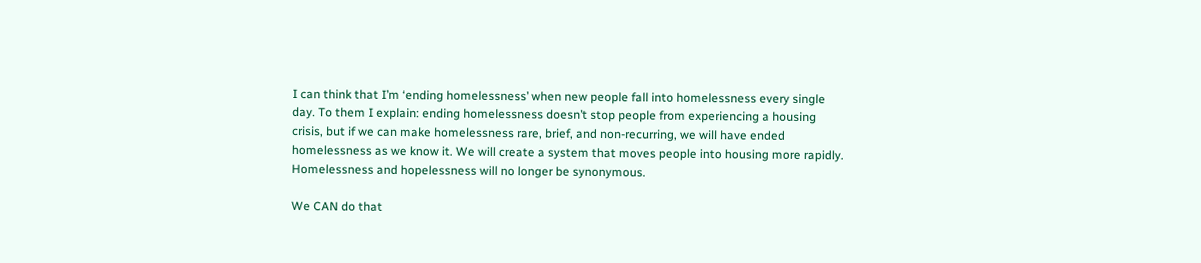I can think that I’m ‘ending homelessness’ when new people fall into homelessness every single day. To them I explain: ending homelessness doesn’t stop people from experiencing a housing crisis, but if we can make homelessness rare, brief, and non-recurring, we will have ended homelessness as we know it. We will create a system that moves people into housing more rapidly. Homelessness and hopelessness will no longer be synonymous.

We CAN do that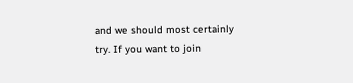and we should most certainly try. If you want to join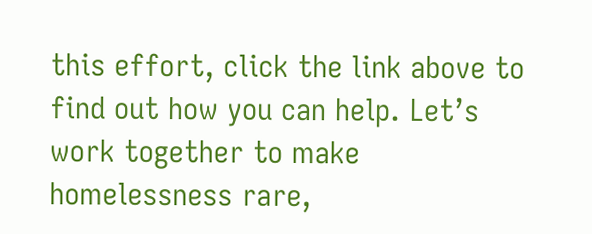this effort, click the link above to find out how you can help. Let’s work together to make homelessness rare,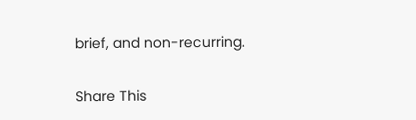brief, and non-recurring.

Share This